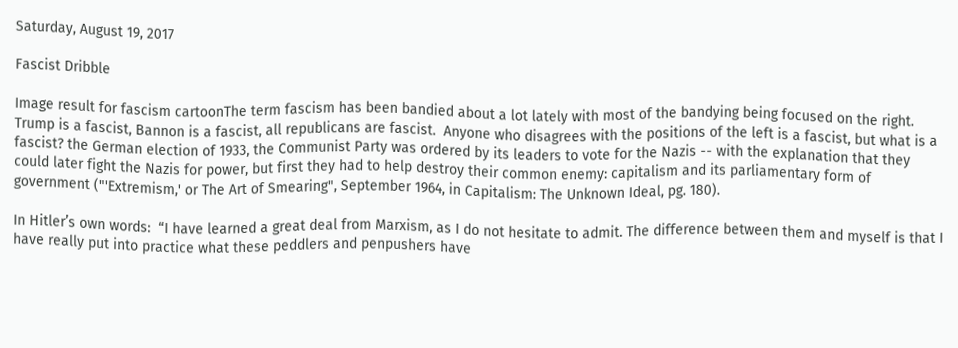Saturday, August 19, 2017

Fascist Dribble

Image result for fascism cartoonThe term fascism has been bandied about a lot lately with most of the bandying being focused on the right.  Trump is a fascist, Bannon is a fascist, all republicans are fascist.  Anyone who disagrees with the positions of the left is a fascist, but what is a fascist? the German election of 1933, the Communist Party was ordered by its leaders to vote for the Nazis -- with the explanation that they could later fight the Nazis for power, but first they had to help destroy their common enemy: capitalism and its parliamentary form of government ("'Extremism,' or The Art of Smearing", September 1964, in Capitalism: The Unknown Ideal, pg. 180).

In Hitler’s own words:  “I have learned a great deal from Marxism, as I do not hesitate to admit. The difference between them and myself is that I have really put into practice what these peddlers and penpushers have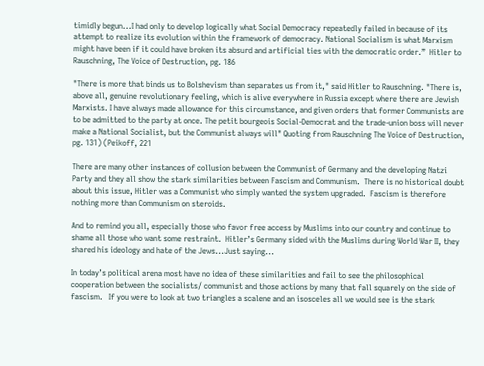timidly begun...I had only to develop logically what Social Democracy repeatedly failed in because of its attempt to realize its evolution within the framework of democracy. National Socialism is what Marxism might have been if it could have broken its absurd and artificial ties with the democratic order.”  Hitler to Rauschning, The Voice of Destruction, pg. 186

"There is more that binds us to Bolshevism than separates us from it," said Hitler to Rauschning. "There is, above all, genuine revolutionary feeling, which is alive everywhere in Russia except where there are Jewish Marxists. I have always made allowance for this circumstance, and given orders that former Communists are to be admitted to the party at once. The petit bourgeois Social-Democrat and the trade-union boss will never make a National Socialist, but the Communist always will" Quoting from Rauschning The Voice of Destruction, pg. 131) (Peikoff, 221

There are many other instances of collusion between the Communist of Germany and the developing Natzi Party and they all show the stark similarities between Fascism and Communism.  There is no historical doubt about this issue, Hitler was a Communist who simply wanted the system upgraded.  Fascism is therefore nothing more than Communism on steroids.

And to remind you all, especially those who favor free access by Muslims into our country and continue to shame all those who want some restraint.  Hitler’s Germany sided with the Muslims during World War II, they shared his ideology and hate of the Jews...Just saying...

In today’s political arena most have no idea of these similarities and fail to see the philosophical cooperation between the socialists/ communist and those actions by many that fall squarely on the side of fascism.   If you were to look at two triangles a scalene and an isosceles all we would see is the stark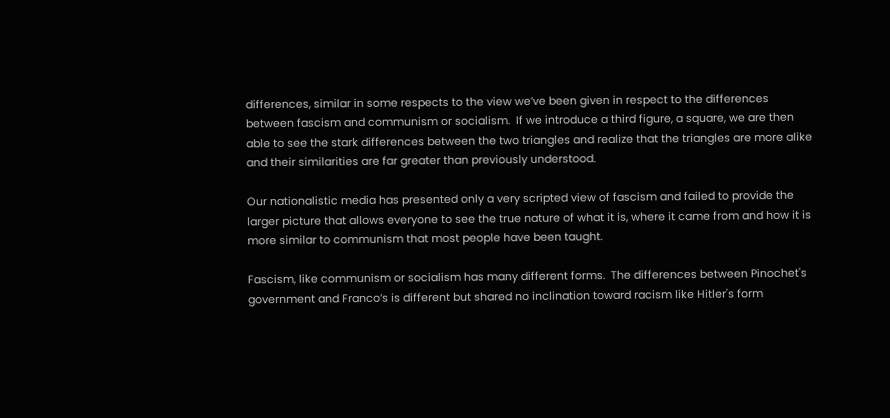differences, similar in some respects to the view we’ve been given in respect to the differences between fascism and communism or socialism.  If we introduce a third figure, a square, we are then able to see the stark differences between the two triangles and realize that the triangles are more alike and their similarities are far greater than previously understood.

Our nationalistic media has presented only a very scripted view of fascism and failed to provide the larger picture that allows everyone to see the true nature of what it is, where it came from and how it is more similar to communism that most people have been taught.

Fascism, like communism or socialism has many different forms.  The differences between Pinochet's government and Franco’s is different but shared no inclination toward racism like Hitler's form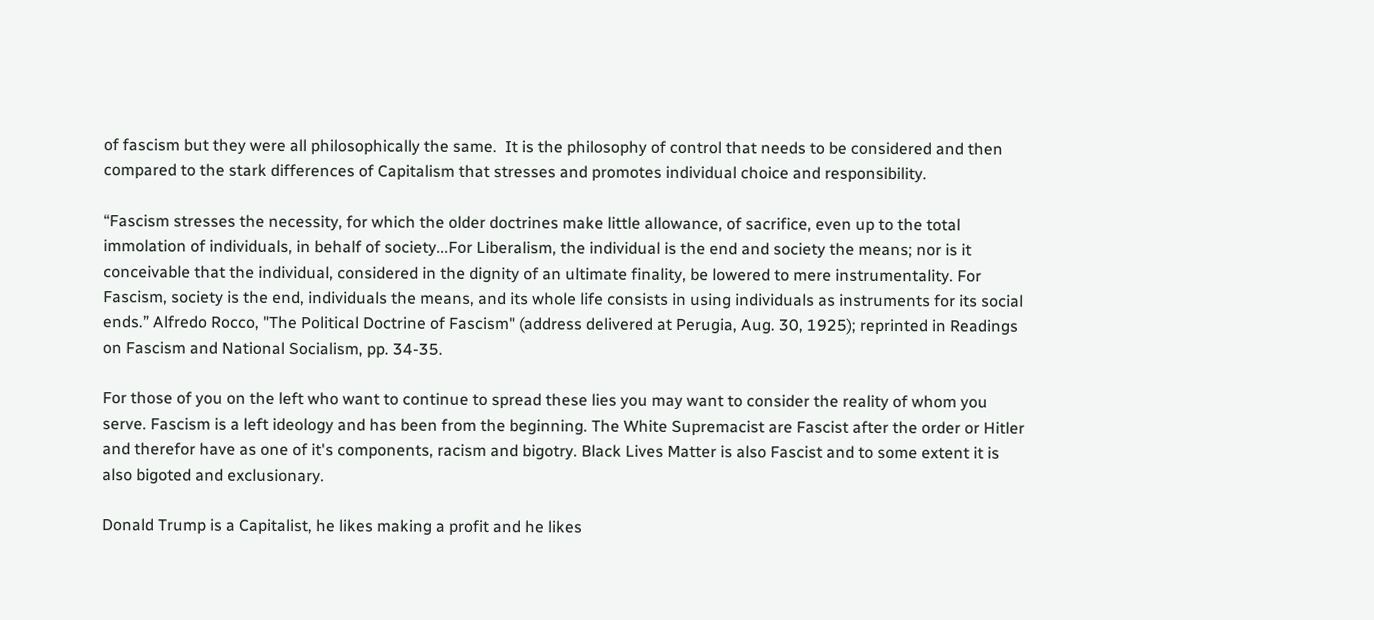of fascism but they were all philosophically the same.  It is the philosophy of control that needs to be considered and then compared to the stark differences of Capitalism that stresses and promotes individual choice and responsibility.

“Fascism stresses the necessity, for which the older doctrines make little allowance, of sacrifice, even up to the total immolation of individuals, in behalf of society...For Liberalism, the individual is the end and society the means; nor is it conceivable that the individual, considered in the dignity of an ultimate finality, be lowered to mere instrumentality. For Fascism, society is the end, individuals the means, and its whole life consists in using individuals as instruments for its social ends.” Alfredo Rocco, "The Political Doctrine of Fascism" (address delivered at Perugia, Aug. 30, 1925); reprinted in Readings on Fascism and National Socialism, pp. 34-35.

For those of you on the left who want to continue to spread these lies you may want to consider the reality of whom you serve. Fascism is a left ideology and has been from the beginning. The White Supremacist are Fascist after the order or Hitler and therefor have as one of it's components, racism and bigotry. Black Lives Matter is also Fascist and to some extent it is also bigoted and exclusionary.

Donald Trump is a Capitalist, he likes making a profit and he likes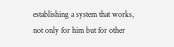establishing a system that works, not only for him but for other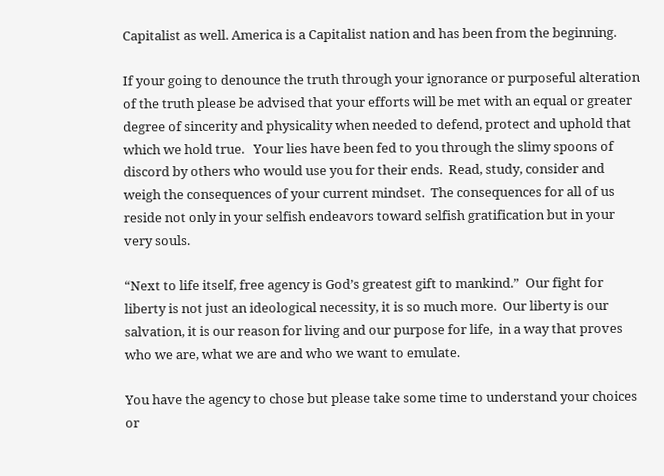Capitalist as well. America is a Capitalist nation and has been from the beginning.

If your going to denounce the truth through your ignorance or purposeful alteration of the truth please be advised that your efforts will be met with an equal or greater degree of sincerity and physicality when needed to defend, protect and uphold that which we hold true.   Your lies have been fed to you through the slimy spoons of discord by others who would use you for their ends.  Read, study, consider and weigh the consequences of your current mindset.  The consequences for all of us reside not only in your selfish endeavors toward selfish gratification but in your very souls.

“Next to life itself, free agency is God’s greatest gift to mankind.”  Our fight for liberty is not just an ideological necessity, it is so much more.  Our liberty is our salvation, it is our reason for living and our purpose for life,  in a way that proves who we are, what we are and who we want to emulate.

You have the agency to chose but please take some time to understand your choices or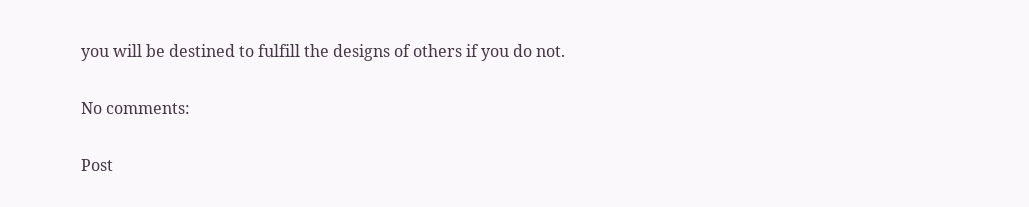you will be destined to fulfill the designs of others if you do not.

No comments:

Post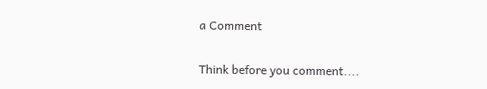a Comment

Think before you comment....